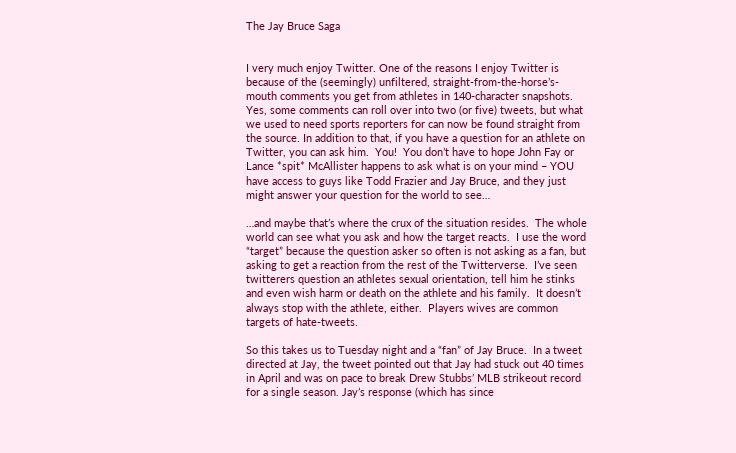The Jay Bruce Saga


I very much enjoy Twitter. One of the reasons I enjoy Twitter is because of the (seemingly) unfiltered, straight-from-the-horse’s-mouth comments you get from athletes in 140-character snapshots.  Yes, some comments can roll over into two (or five) tweets, but what we used to need sports reporters for can now be found straight from the source. In addition to that, if you have a question for an athlete on Twitter, you can ask him.  You!  You don’t have to hope John Fay or Lance *spit* McAllister happens to ask what is on your mind – YOU have access to guys like Todd Frazier and Jay Bruce, and they just might answer your question for the world to see…

…and maybe that’s where the crux of the situation resides.  The whole world can see what you ask and how the target reacts.  I use the word “target” because the question asker so often is not asking as a fan, but asking to get a reaction from the rest of the Twitterverse.  I’ve seen twitterers question an athletes sexual orientation, tell him he stinks and even wish harm or death on the athlete and his family.  It doesn’t always stop with the athlete, either.  Players wives are common targets of hate-tweets.

So this takes us to Tuesday night and a “fan” of Jay Bruce.  In a tweet directed at Jay, the tweet pointed out that Jay had stuck out 40 times in April and was on pace to break Drew Stubbs’ MLB strikeout record for a single season. Jay’s response (which has since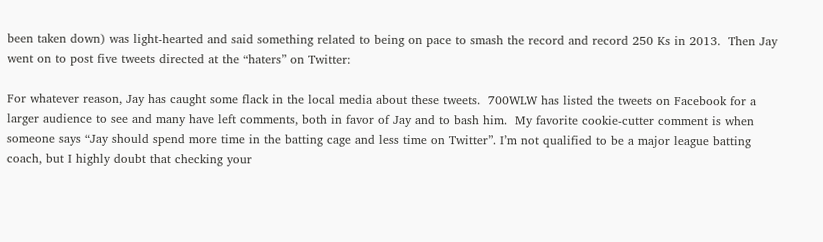been taken down) was light-hearted and said something related to being on pace to smash the record and record 250 Ks in 2013.  Then Jay went on to post five tweets directed at the “haters” on Twitter:

For whatever reason, Jay has caught some flack in the local media about these tweets.  700WLW has listed the tweets on Facebook for a larger audience to see and many have left comments, both in favor of Jay and to bash him.  My favorite cookie-cutter comment is when someone says “Jay should spend more time in the batting cage and less time on Twitter”. I’m not qualified to be a major league batting coach, but I highly doubt that checking your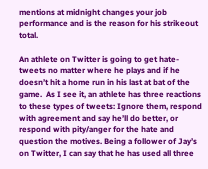mentions at midnight changes your job performance and is the reason for his strikeout total.

An athlete on Twitter is going to get hate-tweets no matter where he plays and if he doesn’t hit a home run in his last at bat of the game.  As I see it, an athlete has three reactions to these types of tweets: Ignore them, respond with agreement and say he’ll do better, or respond with pity/anger for the hate and question the motives. Being a follower of Jay’s on Twitter, I can say that he has used all three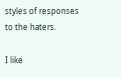styles of responses to the haters.

I like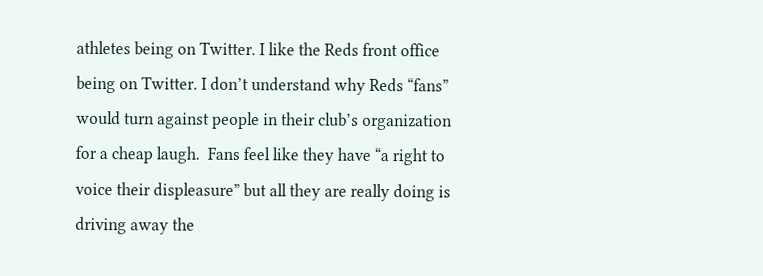athletes being on Twitter. I like the Reds front office being on Twitter. I don’t understand why Reds “fans” would turn against people in their club’s organization for a cheap laugh.  Fans feel like they have “a right to voice their displeasure” but all they are really doing is driving away the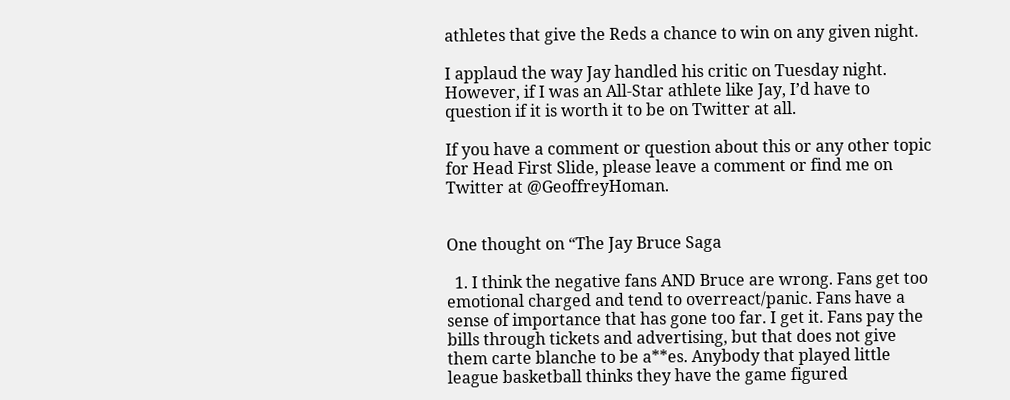athletes that give the Reds a chance to win on any given night.

I applaud the way Jay handled his critic on Tuesday night.  However, if I was an All-Star athlete like Jay, I’d have to question if it is worth it to be on Twitter at all.

If you have a comment or question about this or any other topic for Head First Slide, please leave a comment or find me on Twitter at @GeoffreyHoman.


One thought on “The Jay Bruce Saga

  1. I think the negative fans AND Bruce are wrong. Fans get too emotional charged and tend to overreact/panic. Fans have a sense of importance that has gone too far. I get it. Fans pay the bills through tickets and advertising, but that does not give them carte blanche to be a**es. Anybody that played little league basketball thinks they have the game figured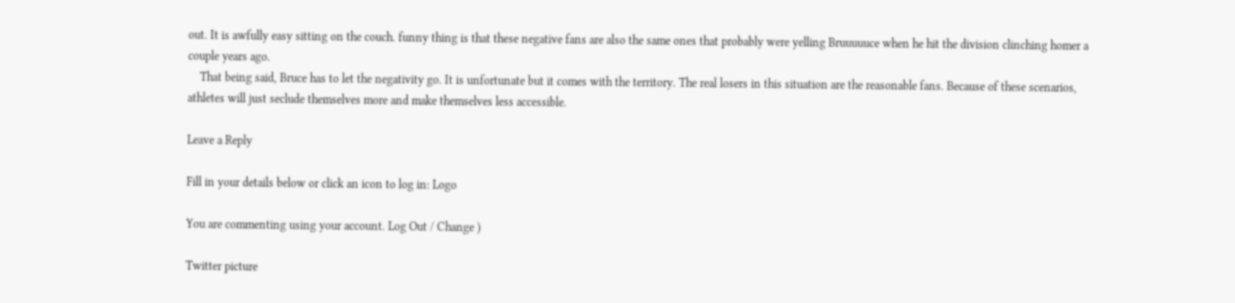out. It is awfully easy sitting on the couch. funny thing is that these negative fans are also the same ones that probably were yelling Bruuuuuce when he hit the division clinching homer a couple years ago.
    That being said, Bruce has to let the negativity go. It is unfortunate but it comes with the territory. The real losers in this situation are the reasonable fans. Because of these scenarios, athletes will just seclude themselves more and make themselves less accessible.

Leave a Reply

Fill in your details below or click an icon to log in: Logo

You are commenting using your account. Log Out / Change )

Twitter picture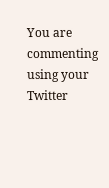You are commenting using your Twitter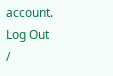account. Log Out /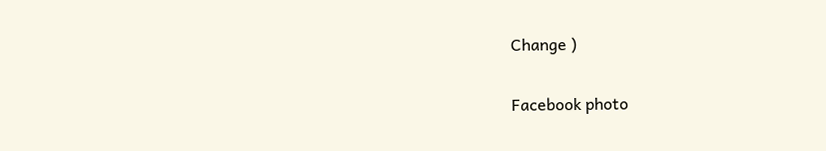Change )

Facebook photo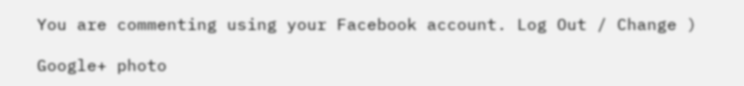You are commenting using your Facebook account. Log Out / Change )

Google+ photo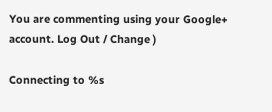You are commenting using your Google+ account. Log Out / Change )

Connecting to %s